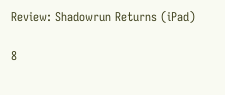Review: Shadowrun Returns (iPad)

8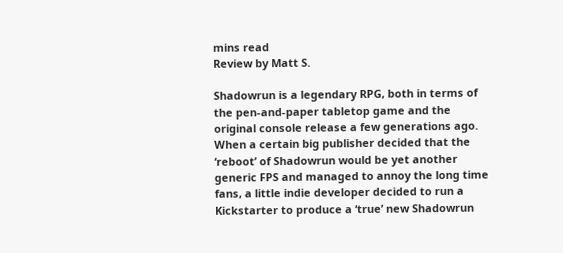mins read
Review by Matt S.

Shadowrun is a legendary RPG, both in terms of the pen-and-paper tabletop game and the original console release a few generations ago. When a certain big publisher decided that the ‘reboot’ of Shadowrun would be yet another generic FPS and managed to annoy the long time fans, a little indie developer decided to run a Kickstarter to produce a ‘true’ new Shadowrun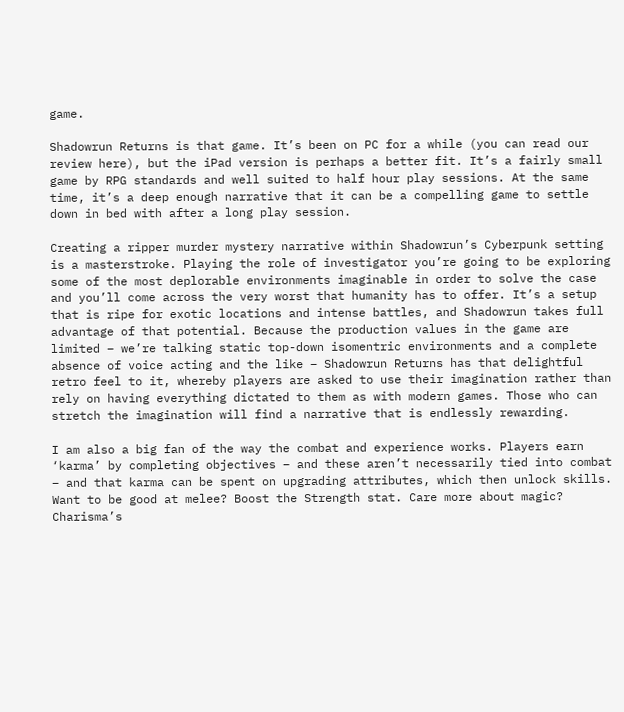game.

Shadowrun Returns is that game. It’s been on PC for a while (you can read our review here), but the iPad version is perhaps a better fit. It’s a fairly small game by RPG standards and well suited to half hour play sessions. At the same time, it’s a deep enough narrative that it can be a compelling game to settle down in bed with after a long play session.

Creating a ripper murder mystery narrative within Shadowrun’s Cyberpunk setting is a masterstroke. Playing the role of investigator you’re going to be exploring some of the most deplorable environments imaginable in order to solve the case and you’ll come across the very worst that humanity has to offer. It’s a setup that is ripe for exotic locations and intense battles, and Shadowrun takes full advantage of that potential. Because the production values in the game are limited – we’re talking static top-down isomentric environments and a complete absence of voice acting and the like – Shadowrun Returns has that delightful retro feel to it, whereby players are asked to use their imagination rather than rely on having everything dictated to them as with modern games. Those who can stretch the imagination will find a narrative that is endlessly rewarding.

I am also a big fan of the way the combat and experience works. Players earn ‘karma’ by completing objectives – and these aren’t necessarily tied into combat – and that karma can be spent on upgrading attributes, which then unlock skills. Want to be good at melee? Boost the Strength stat. Care more about magic? Charisma’s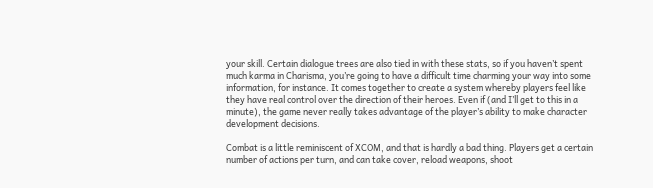your skill. Certain dialogue trees are also tied in with these stats, so if you haven’t spent much karma in Charisma, you’re going to have a difficult time charming your way into some information, for instance. It comes together to create a system whereby players feel like they have real control over the direction of their heroes. Even if (and I’ll get to this in a minute), the game never really takes advantage of the player’s ability to make character development decisions.

Combat is a little reminiscent of XCOM, and that is hardly a bad thing. Players get a certain number of actions per turn, and can take cover, reload weapons, shoot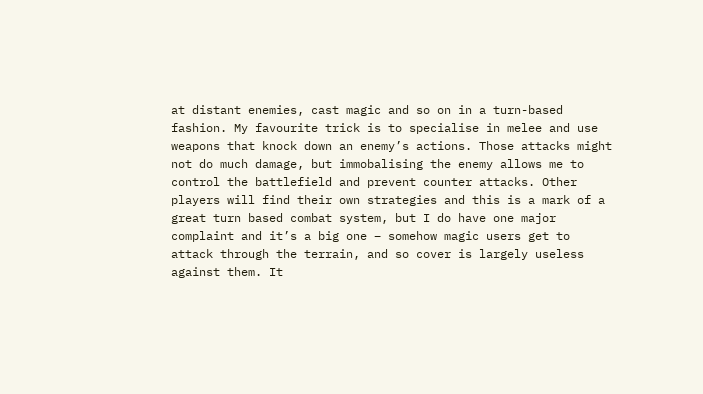at distant enemies, cast magic and so on in a turn-based fashion. My favourite trick is to specialise in melee and use weapons that knock down an enemy’s actions. Those attacks might not do much damage, but immobalising the enemy allows me to control the battlefield and prevent counter attacks. Other players will find their own strategies and this is a mark of a great turn based combat system, but I do have one major complaint and it’s a big one – somehow magic users get to attack through the terrain, and so cover is largely useless against them. It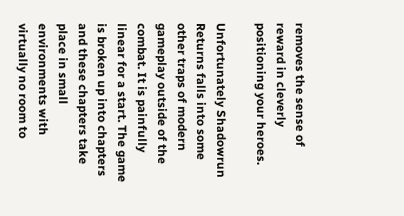removes the sense of reward in cleverly positioning your heroes.

Unfortunately Shadowrun Returns falls into some other traps of modern gameplay outside of the combat. It is painfully linear for a start. The game is broken up into chapters and these chapters take place in small environments with virtually no room to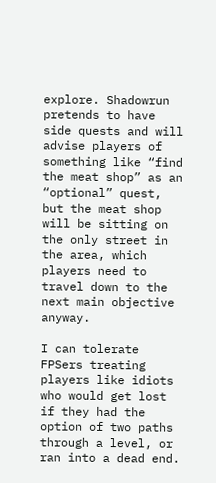explore. Shadowrun pretends to have side quests and will advise players of something like “find the meat shop” as an “optional” quest, but the meat shop will be sitting on the only street in the area, which players need to travel down to the next main objective anyway.

I can tolerate FPSers treating players like idiots who would get lost if they had the option of two paths through a level, or ran into a dead end.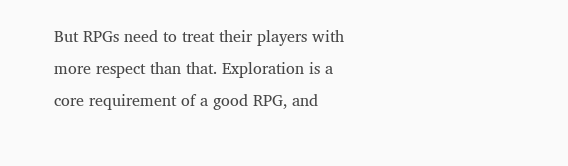But RPGs need to treat their players with more respect than that. Exploration is a core requirement of a good RPG, and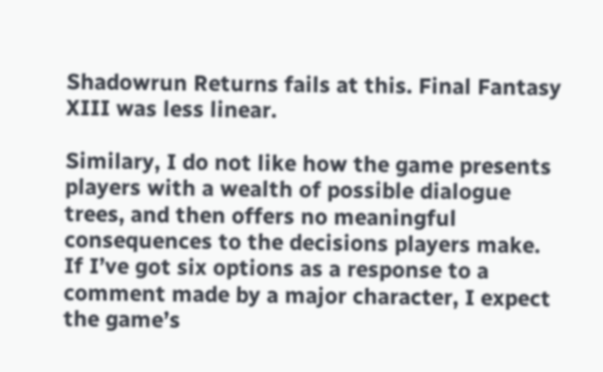Shadowrun Returns fails at this. Final Fantasy XIII was less linear.

Similary, I do not like how the game presents players with a wealth of possible dialogue trees, and then offers no meaningful consequences to the decisions players make. If I’ve got six options as a response to a comment made by a major character, I expect the game’s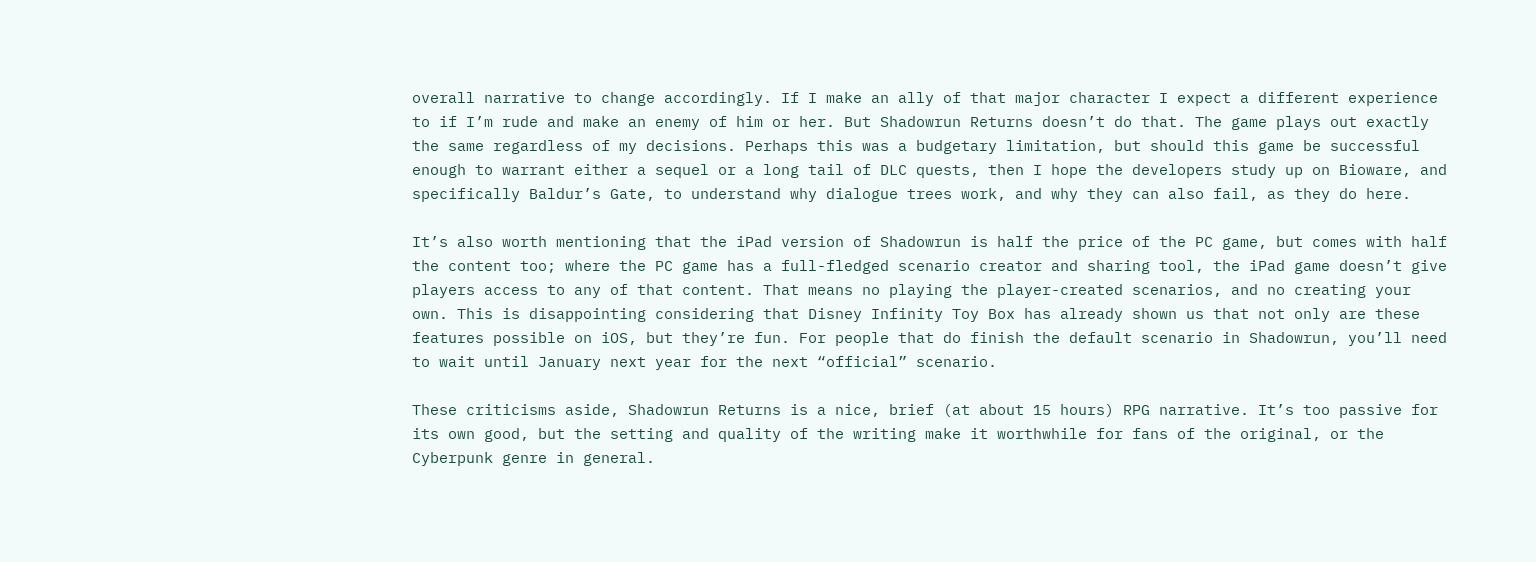overall narrative to change accordingly. If I make an ally of that major character I expect a different experience to if I’m rude and make an enemy of him or her. But Shadowrun Returns doesn’t do that. The game plays out exactly the same regardless of my decisions. Perhaps this was a budgetary limitation, but should this game be successful enough to warrant either a sequel or a long tail of DLC quests, then I hope the developers study up on Bioware, and specifically Baldur’s Gate, to understand why dialogue trees work, and why they can also fail, as they do here.

It’s also worth mentioning that the iPad version of Shadowrun is half the price of the PC game, but comes with half the content too; where the PC game has a full-fledged scenario creator and sharing tool, the iPad game doesn’t give players access to any of that content. That means no playing the player-created scenarios, and no creating your own. This is disappointing considering that Disney Infinity Toy Box has already shown us that not only are these features possible on iOS, but they’re fun. For people that do finish the default scenario in Shadowrun, you’ll need to wait until January next year for the next “official” scenario.

These criticisms aside, Shadowrun Returns is a nice, brief (at about 15 hours) RPG narrative. It’s too passive for its own good, but the setting and quality of the writing make it worthwhile for fans of the original, or the Cyberpunk genre in general.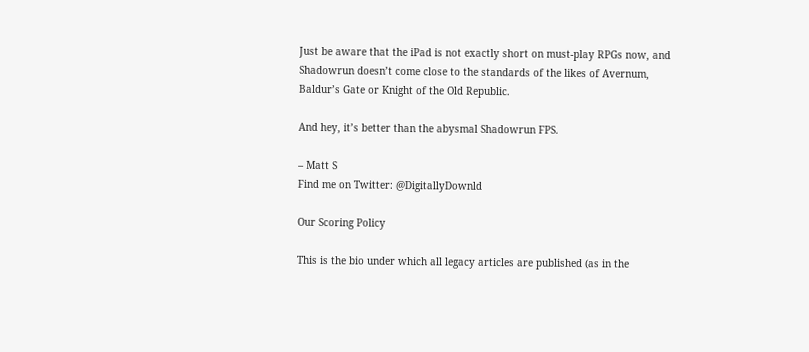Just be aware that the iPad is not exactly short on must-play RPGs now, and Shadowrun doesn’t come close to the standards of the likes of Avernum, Baldur’s Gate or Knight of the Old Republic.

And hey, it’s better than the abysmal Shadowrun FPS.

– Matt S
Find me on Twitter: @DigitallyDownld

Our Scoring Policy

This is the bio under which all legacy articles are published (as in the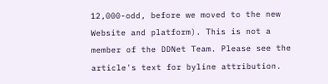12,000-odd, before we moved to the new Website and platform). This is not a member of the DDNet Team. Please see the article's text for byline attribution.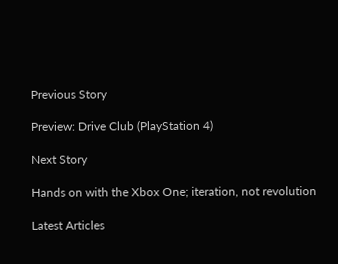Previous Story

Preview: Drive Club (PlayStation 4)

Next Story

Hands on with the Xbox One; iteration, not revolution

Latest Articles